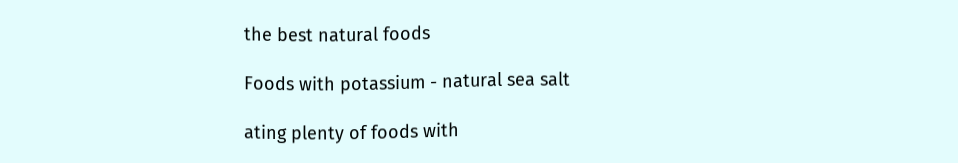the best natural foods

Foods with potassium - natural sea salt

ating plenty of foods with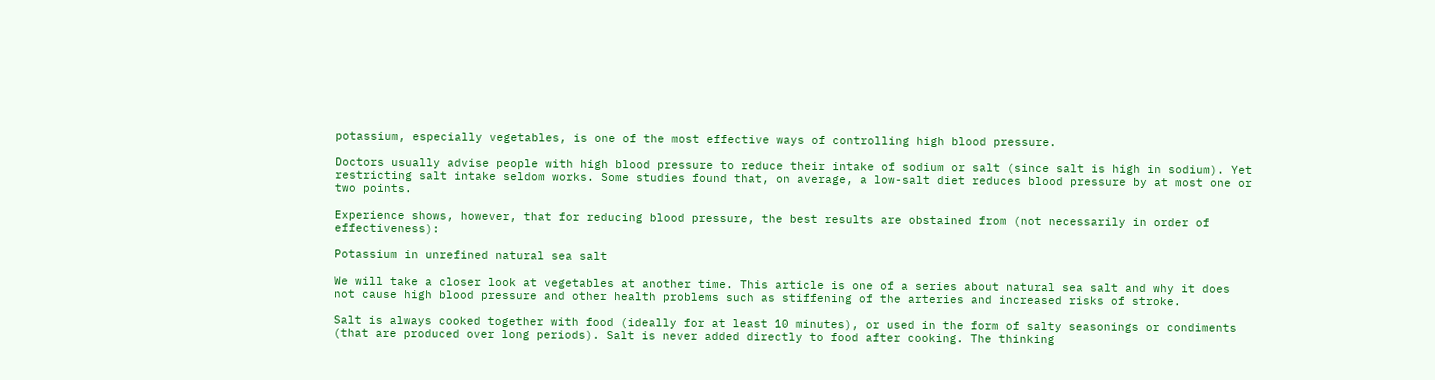potassium, especially vegetables, is one of the most effective ways of controlling high blood pressure.

Doctors usually advise people with high blood pressure to reduce their intake of sodium or salt (since salt is high in sodium). Yet restricting salt intake seldom works. Some studies found that, on average, a low-salt diet reduces blood pressure by at most one or two points.

Experience shows, however, that for reducing blood pressure, the best results are obstained from (not necessarily in order of effectiveness):

Potassium in unrefined natural sea salt

We will take a closer look at vegetables at another time. This article is one of a series about natural sea salt and why it does not cause high blood pressure and other health problems such as stiffening of the arteries and increased risks of stroke.

Salt is always cooked together with food (ideally for at least 10 minutes), or used in the form of salty seasonings or condiments (that are produced over long periods). Salt is never added directly to food after cooking. The thinking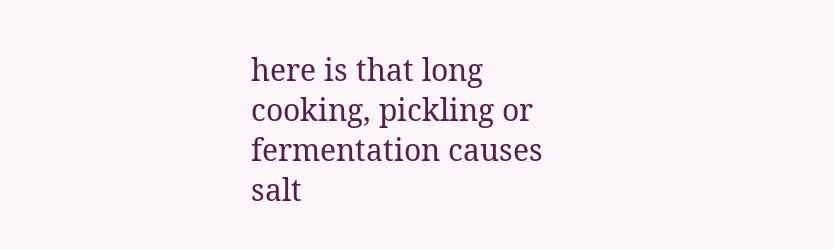here is that long cooking, pickling or fermentation causes salt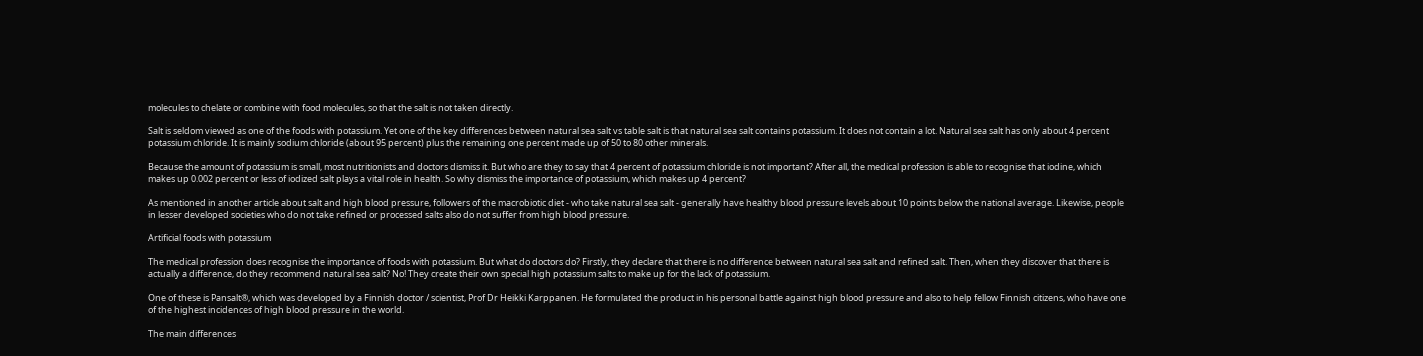molecules to chelate or combine with food molecules, so that the salt is not taken directly.

Salt is seldom viewed as one of the foods with potassium. Yet one of the key differences between natural sea salt vs table salt is that natural sea salt contains potassium. It does not contain a lot. Natural sea salt has only about 4 percent potassium chloride. It is mainly sodium chloride (about 95 percent) plus the remaining one percent made up of 50 to 80 other minerals.

Because the amount of potassium is small, most nutritionists and doctors dismiss it. But who are they to say that 4 percent of potassium chloride is not important? After all, the medical profession is able to recognise that iodine, which makes up 0.002 percent or less of iodized salt plays a vital role in health. So why dismiss the importance of potassium, which makes up 4 percent?

As mentioned in another article about salt and high blood pressure, followers of the macrobiotic diet - who take natural sea salt - generally have healthy blood pressure levels about 10 points below the national average. Likewise, people in lesser developed societies who do not take refined or processed salts also do not suffer from high blood pressure.

Artificial foods with potassium

The medical profession does recognise the importance of foods with potassium. But what do doctors do? Firstly, they declare that there is no difference between natural sea salt and refined salt. Then, when they discover that there is actually a difference, do they recommend natural sea salt? No! They create their own special high potassium salts to make up for the lack of potassium.

One of these is Pansalt®, which was developed by a Finnish doctor / scientist, Prof Dr Heikki Karppanen. He formulated the product in his personal battle against high blood pressure and also to help fellow Finnish citizens, who have one of the highest incidences of high blood pressure in the world.

The main differences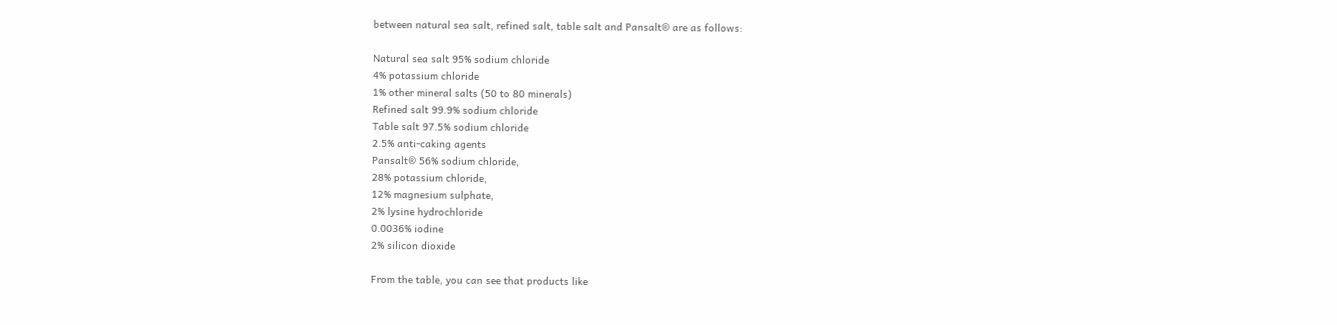between natural sea salt, refined salt, table salt and Pansalt® are as follows:

Natural sea salt 95% sodium chloride
4% potassium chloride
1% other mineral salts (50 to 80 minerals)
Refined salt 99.9% sodium chloride
Table salt 97.5% sodium chloride
2.5% anti-caking agents
Pansalt® 56% sodium chloride,
28% potassium chloride,
12% magnesium sulphate,
2% lysine hydrochloride
0.0036% iodine
2% silicon dioxide

From the table, you can see that products like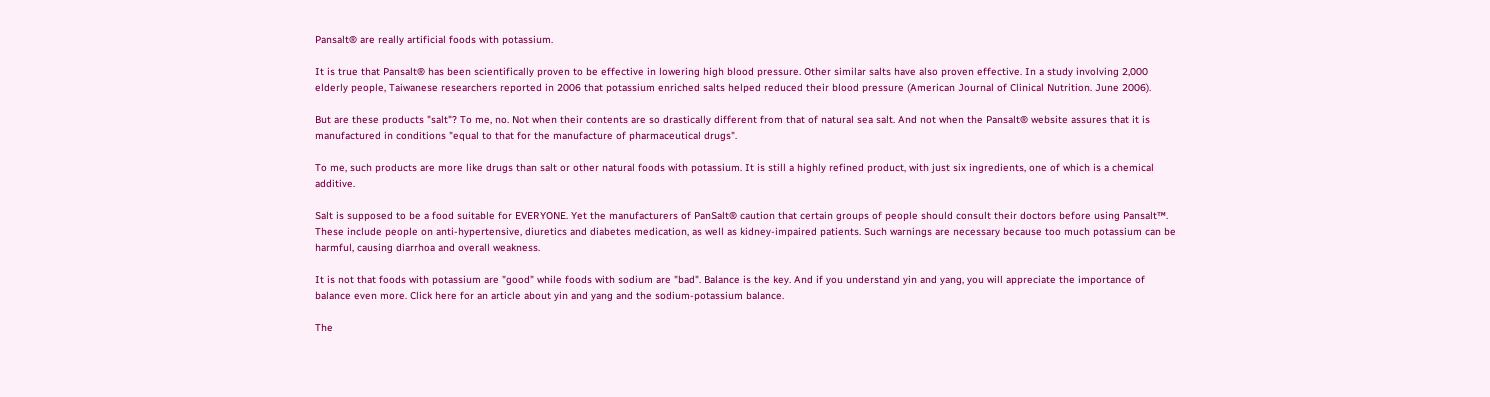Pansalt® are really artificial foods with potassium.

It is true that Pansalt® has been scientifically proven to be effective in lowering high blood pressure. Other similar salts have also proven effective. In a study involving 2,000 elderly people, Taiwanese researchers reported in 2006 that potassium enriched salts helped reduced their blood pressure (American Journal of Clinical Nutrition. June 2006).

But are these products "salt"? To me, no. Not when their contents are so drastically different from that of natural sea salt. And not when the Pansalt® website assures that it is manufactured in conditions "equal to that for the manufacture of pharmaceutical drugs".

To me, such products are more like drugs than salt or other natural foods with potassium. It is still a highly refined product, with just six ingredients, one of which is a chemical additive.

Salt is supposed to be a food suitable for EVERYONE. Yet the manufacturers of PanSalt® caution that certain groups of people should consult their doctors before using Pansalt™. These include people on anti-hypertensive, diuretics and diabetes medication, as well as kidney-impaired patients. Such warnings are necessary because too much potassium can be harmful, causing diarrhoa and overall weakness.

It is not that foods with potassium are "good" while foods with sodium are "bad". Balance is the key. And if you understand yin and yang, you will appreciate the importance of balance even more. Click here for an article about yin and yang and the sodium-potassium balance.

The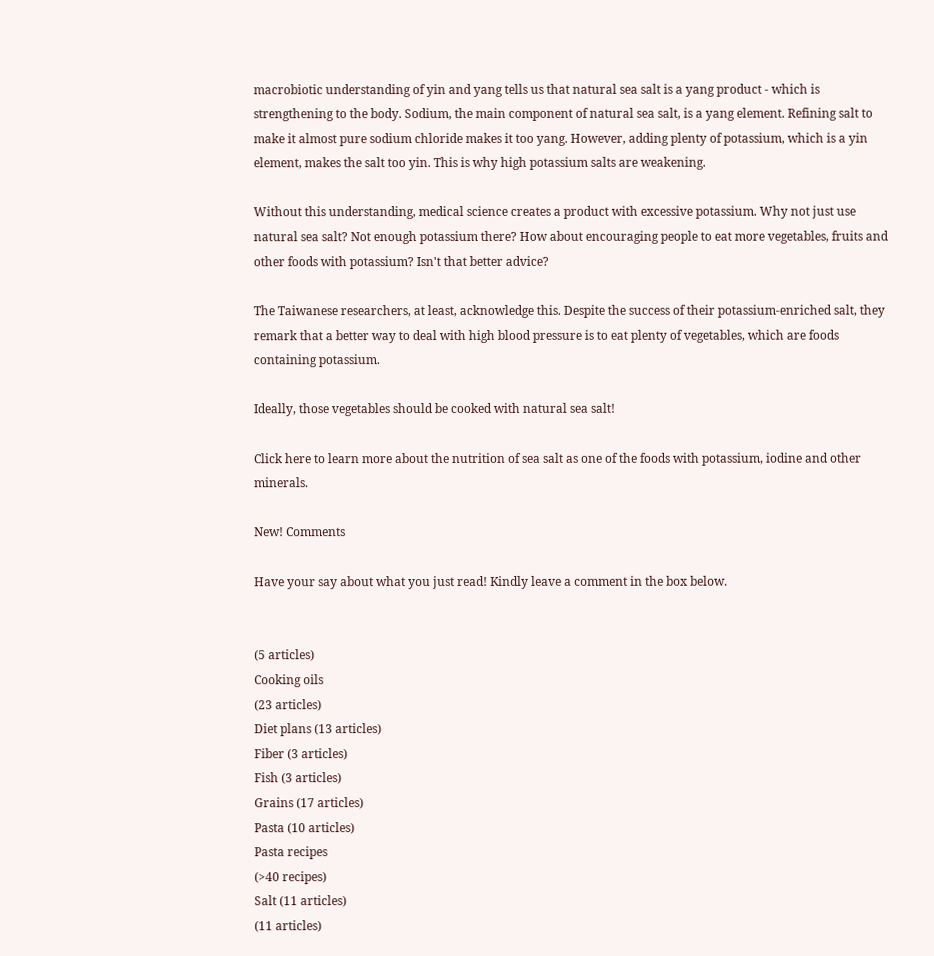macrobiotic understanding of yin and yang tells us that natural sea salt is a yang product - which is strengthening to the body. Sodium, the main component of natural sea salt, is a yang element. Refining salt to make it almost pure sodium chloride makes it too yang. However, adding plenty of potassium, which is a yin element, makes the salt too yin. This is why high potassium salts are weakening.

Without this understanding, medical science creates a product with excessive potassium. Why not just use natural sea salt? Not enough potassium there? How about encouraging people to eat more vegetables, fruits and other foods with potassium? Isn't that better advice?

The Taiwanese researchers, at least, acknowledge this. Despite the success of their potassium-enriched salt, they remark that a better way to deal with high blood pressure is to eat plenty of vegetables, which are foods containing potassium.

Ideally, those vegetables should be cooked with natural sea salt!

Click here to learn more about the nutrition of sea salt as one of the foods with potassium, iodine and other minerals.

New! Comments

Have your say about what you just read! Kindly leave a comment in the box below.


(5 articles)
Cooking oils
(23 articles)
Diet plans (13 articles)
Fiber (3 articles)
Fish (3 articles)
Grains (17 articles)
Pasta (10 articles)
Pasta recipes
(>40 recipes)
Salt (11 articles)
(11 articles)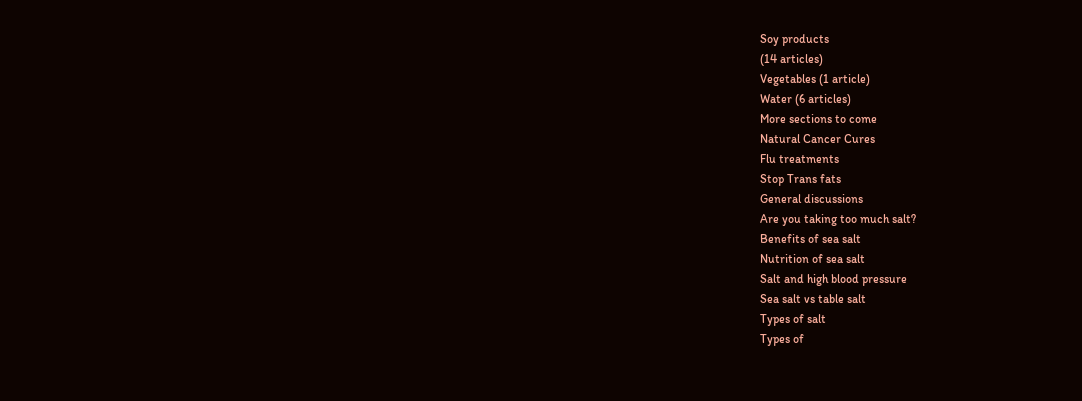Soy products
(14 articles)
Vegetables (1 article)
Water (6 articles)
More sections to come
Natural Cancer Cures
Flu treatments
Stop Trans fats
General discussions
Are you taking too much salt?
Benefits of sea salt
Nutrition of sea salt
Salt and high blood pressure
Sea salt vs table salt
Types of salt
Types of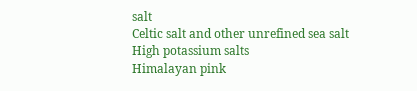salt
Celtic salt and other unrefined sea salt
High potassium salts
Himalayan pink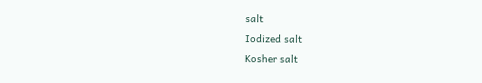salt
Iodized salt
Kosher salt